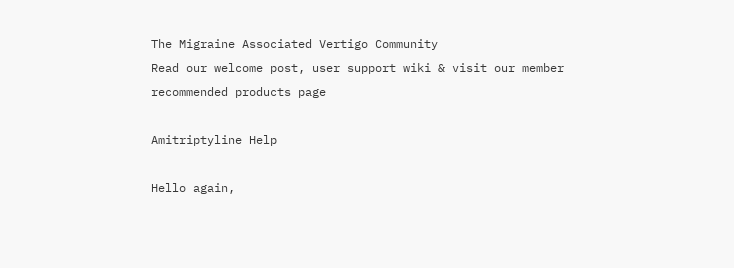The Migraine Associated Vertigo Community
Read our welcome post, user support wiki & visit our member recommended products page

Amitriptyline Help

Hello again,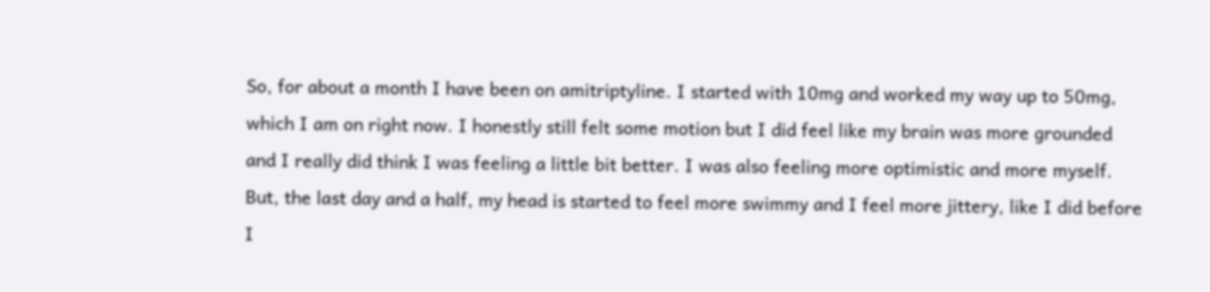So, for about a month I have been on amitriptyline. I started with 10mg and worked my way up to 50mg, which I am on right now. I honestly still felt some motion but I did feel like my brain was more grounded and I really did think I was feeling a little bit better. I was also feeling more optimistic and more myself. But, the last day and a half, my head is started to feel more swimmy and I feel more jittery, like I did before I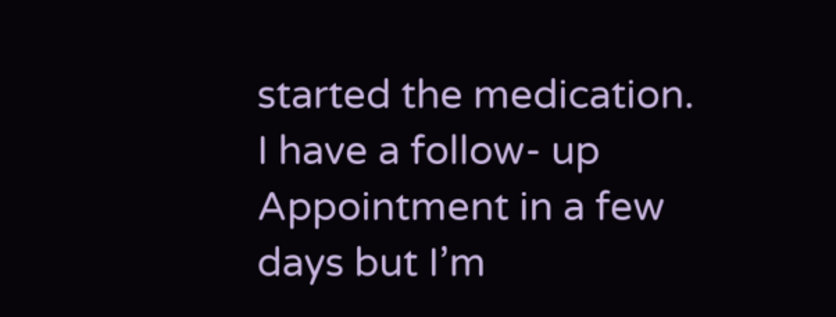started the medication. I have a follow- up Appointment in a few days but I’m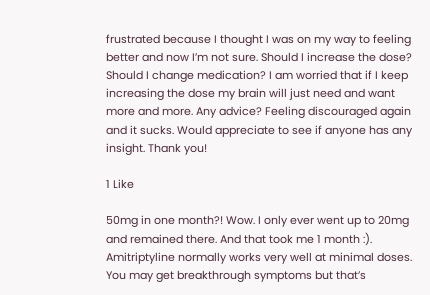frustrated because I thought I was on my way to feeling better and now I’m not sure. Should I increase the dose? Should I change medication? I am worried that if I keep increasing the dose my brain will just need and want more and more. Any advice? Feeling discouraged again and it sucks. Would appreciate to see if anyone has any insight. Thank you!

1 Like

50mg in one month?! Wow. I only ever went up to 20mg and remained there. And that took me 1 month :). Amitriptyline normally works very well at minimal doses. You may get breakthrough symptoms but that’s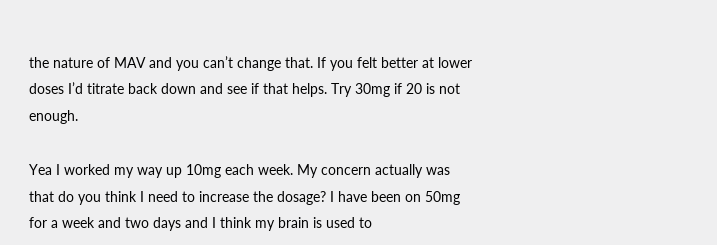the nature of MAV and you can’t change that. If you felt better at lower doses I’d titrate back down and see if that helps. Try 30mg if 20 is not enough.

Yea I worked my way up 10mg each week. My concern actually was that do you think I need to increase the dosage? I have been on 50mg for a week and two days and I think my brain is used to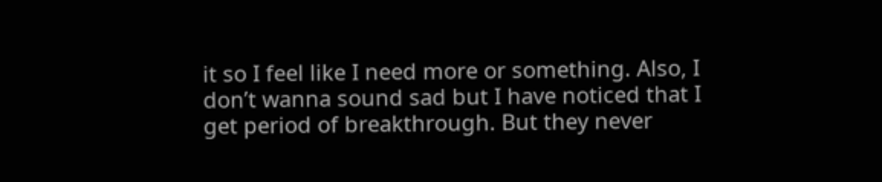it so I feel like I need more or something. Also, I don’t wanna sound sad but I have noticed that I get period of breakthrough. But they never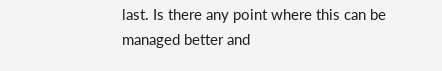last. Is there any point where this can be managed better and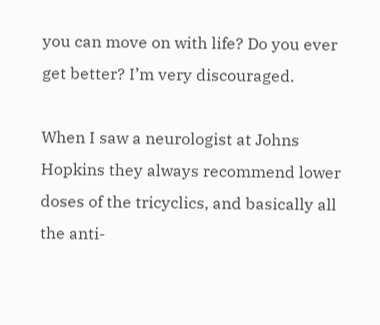you can move on with life? Do you ever get better? I’m very discouraged.

When I saw a neurologist at Johns Hopkins they always recommend lower doses of the tricyclics, and basically all the anti-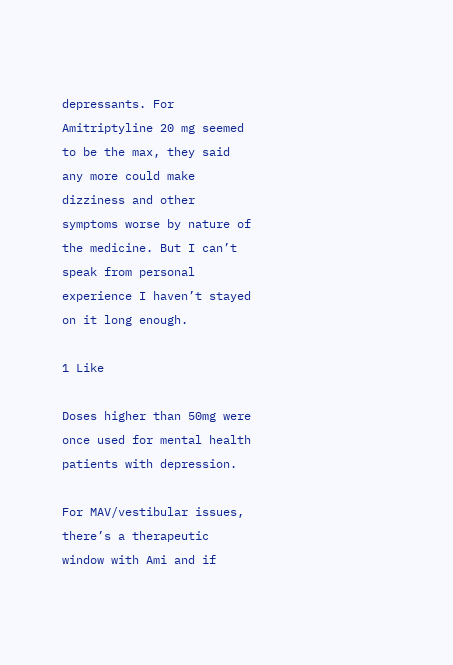depressants. For Amitriptyline 20 mg seemed to be the max, they said any more could make dizziness and other symptoms worse by nature of the medicine. But I can’t speak from personal experience I haven’t stayed on it long enough.

1 Like

Doses higher than 50mg were once used for mental health patients with depression.

For MAV/vestibular issues, there’s a therapeutic window with Ami and if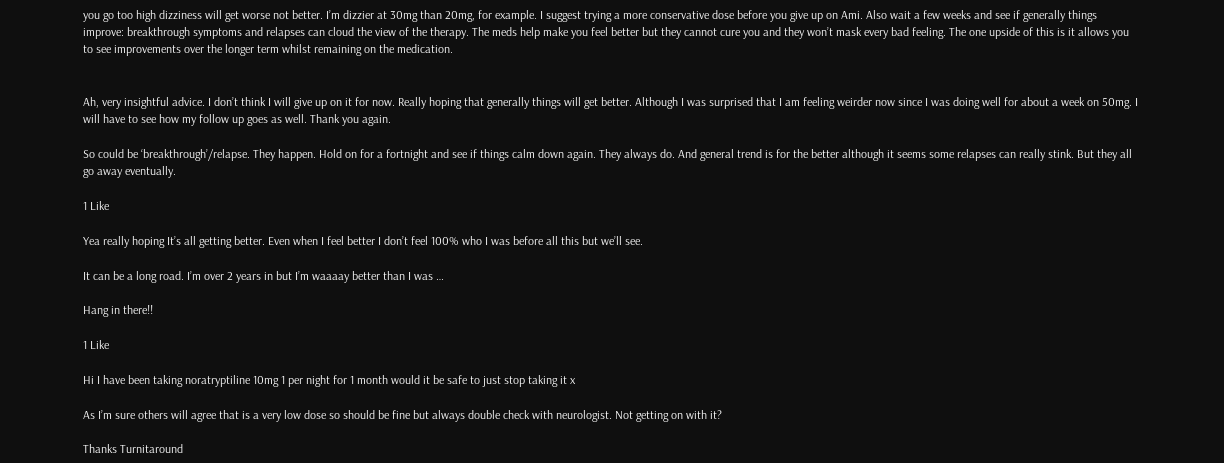you go too high dizziness will get worse not better. I’m dizzier at 30mg than 20mg, for example. I suggest trying a more conservative dose before you give up on Ami. Also wait a few weeks and see if generally things improve: breakthrough symptoms and relapses can cloud the view of the therapy. The meds help make you feel better but they cannot cure you and they won’t mask every bad feeling. The one upside of this is it allows you to see improvements over the longer term whilst remaining on the medication.


Ah, very insightful advice. I don’t think I will give up on it for now. Really hoping that generally things will get better. Although I was surprised that I am feeling weirder now since I was doing well for about a week on 50mg. I will have to see how my follow up goes as well. Thank you again.

So could be ‘breakthrough’/relapse. They happen. Hold on for a fortnight and see if things calm down again. They always do. And general trend is for the better although it seems some relapses can really stink. But they all go away eventually.

1 Like

Yea really hoping It’s all getting better. Even when I feel better I don’t feel 100% who I was before all this but we’ll see.

It can be a long road. I’m over 2 years in but I’m waaaay better than I was …

Hang in there!!

1 Like

Hi I have been taking noratryptiline 10mg 1 per night for 1 month would it be safe to just stop taking it x

As I’m sure others will agree that is a very low dose so should be fine but always double check with neurologist. Not getting on with it?

Thanks Turnitaround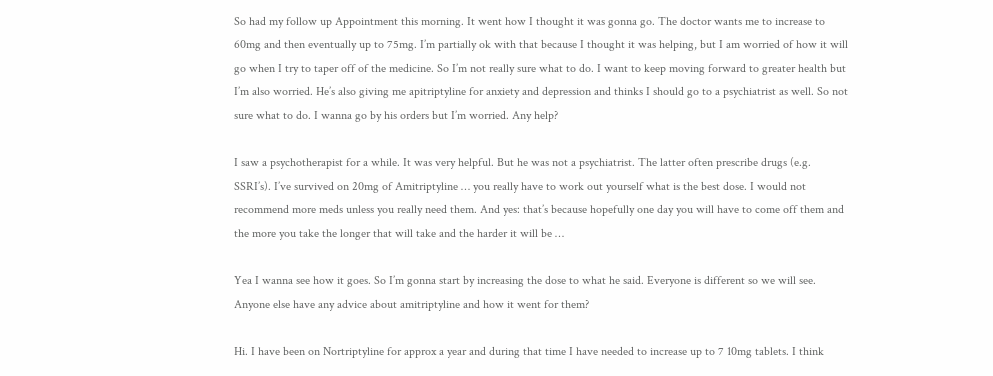So had my follow up Appointment this morning. It went how I thought it was gonna go. The doctor wants me to increase to 60mg and then eventually up to 75mg. I’m partially ok with that because I thought it was helping, but I am worried of how it will go when I try to taper off of the medicine. So I’m not really sure what to do. I want to keep moving forward to greater health but I’m also worried. He’s also giving me apitriptyline for anxiety and depression and thinks I should go to a psychiatrist as well. So not sure what to do. I wanna go by his orders but I’m worried. Any help?

I saw a psychotherapist for a while. It was very helpful. But he was not a psychiatrist. The latter often prescribe drugs (e.g. SSRI’s). I’ve survived on 20mg of Amitriptyline … you really have to work out yourself what is the best dose. I would not recommend more meds unless you really need them. And yes: that’s because hopefully one day you will have to come off them and the more you take the longer that will take and the harder it will be …

Yea I wanna see how it goes. So I’m gonna start by increasing the dose to what he said. Everyone is different so we will see. Anyone else have any advice about amitriptyline and how it went for them?

Hi. I have been on Nortriptyline for approx a year and during that time I have needed to increase up to 7 10mg tablets. I think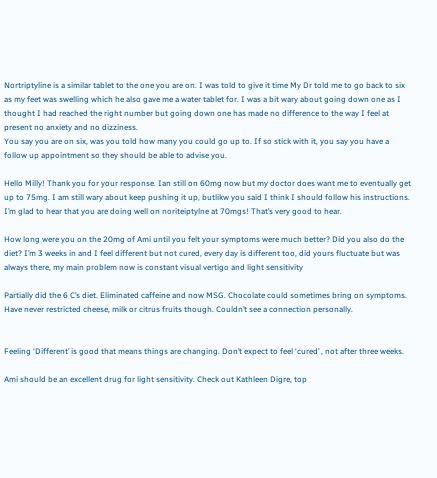Nortriptyline is a similar tablet to the one you are on. I was told to give it time My Dr told me to go back to six as my feet was swelling which he also gave me a water tablet for. I was a bit wary about going down one as I thought I had reached the right number but going down one has made no difference to the way I feel at present no anxiety and no dizziness.
You say you are on six, was you told how many you could go up to. If so stick with it, you say you have a follow up appointment so they should be able to advise you.

Hello Milly! Thank you for your response. Ian still on 60mg now but my doctor does want me to eventually get up to 75mg. I am still wary about keep pushing it up, butlikw you said I think I should follow his instructions. I’m glad to hear that you are doing well on noriteiptylne at 70mgs! That’s very good to hear.

How long were you on the 20mg of Ami until you felt your symptoms were much better? Did you also do the diet? I’m 3 weeks in and I feel different but not cured, every day is different too, did yours fluctuate but was always there, my main problem now is constant visual vertigo and light sensitivity

Partially did the 6 C’s diet. Eliminated caffeine and now MSG. Chocolate could sometimes bring on symptoms. Have never restricted cheese, milk or citrus fruits though. Couldn’t see a connection personally.


Feeling ‘Different’ is good that means things are changing. Don’t expect to feel ‘cured’ , not after three weeks.

Ami should be an excellent drug for light sensitivity. Check out Kathleen Digre, top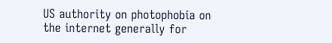US authority on photophobia on the internet generally for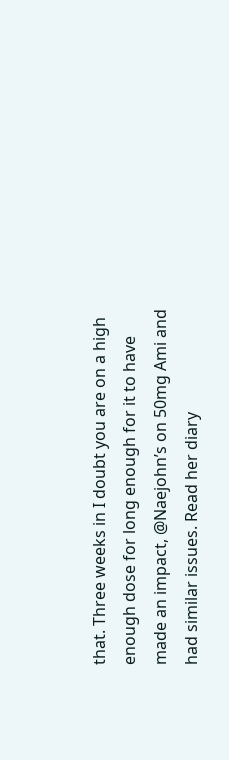that. Three weeks in I doubt you are on a high enough dose for long enough for it to have made an impact, @Naejohn’s on 50mg Ami and had similar issues. Read her diary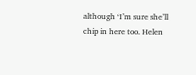although ‘I’m sure she’ll chip in here too. Helen